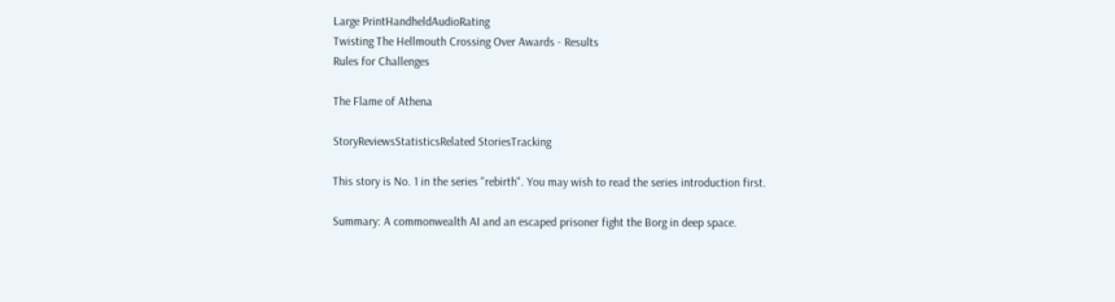Large PrintHandheldAudioRating
Twisting The Hellmouth Crossing Over Awards - Results
Rules for Challenges

The Flame of Athena

StoryReviewsStatisticsRelated StoriesTracking

This story is No. 1 in the series "rebirth". You may wish to read the series introduction first.

Summary: A commonwealth AI and an escaped prisoner fight the Borg in deep space.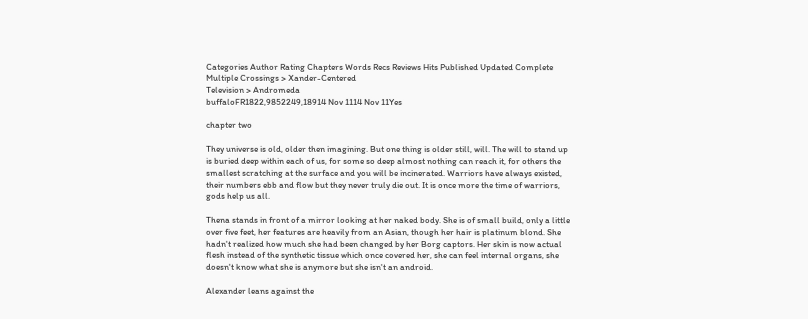Categories Author Rating Chapters Words Recs Reviews Hits Published Updated Complete
Multiple Crossings > Xander-Centered
Television > Andromeda
buffaloFR1822,9852249,18914 Nov 1114 Nov 11Yes

chapter two

They universe is old, older then imagining. But one thing is older still, will. The will to stand up is buried deep within each of us, for some so deep almost nothing can reach it, for others the smallest scratching at the surface and you will be incinerated. Warriors have always existed, their numbers ebb and flow but they never truly die out. It is once more the time of warriors, gods help us all.

Thena stands in front of a mirror looking at her naked body. She is of small build, only a little over five feet, her features are heavily from an Asian, though her hair is platinum blond. She hadn't realized how much she had been changed by her Borg captors. Her skin is now actual flesh instead of the synthetic tissue which once covered her, she can feel internal organs, she doesn't know what she is anymore but she isn't an android.

Alexander leans against the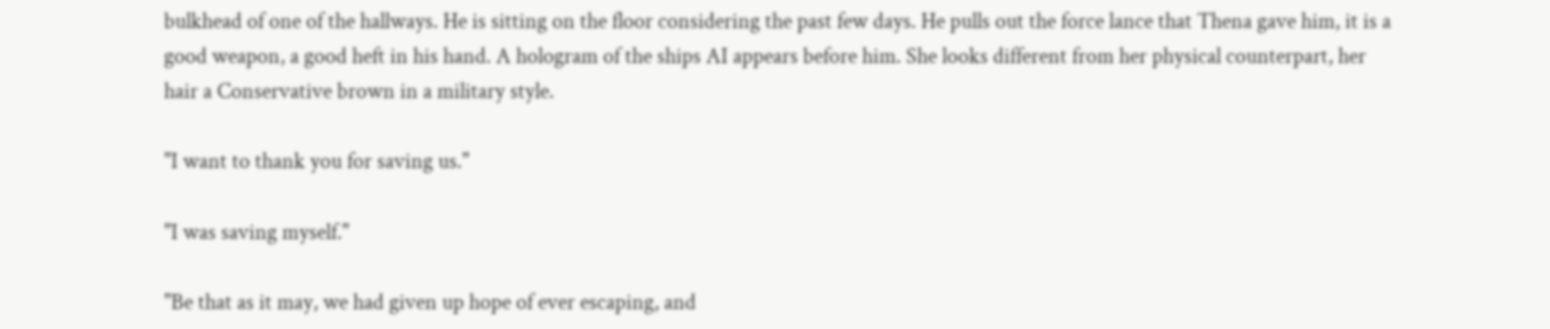bulkhead of one of the hallways. He is sitting on the floor considering the past few days. He pulls out the force lance that Thena gave him, it is a good weapon, a good heft in his hand. A hologram of the ships AI appears before him. She looks different from her physical counterpart, her hair a Conservative brown in a military style.

"I want to thank you for saving us."

"I was saving myself."

"Be that as it may, we had given up hope of ever escaping, and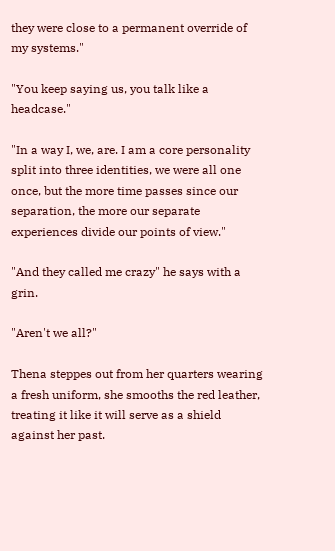they were close to a permanent override of my systems."

"You keep saying us, you talk like a headcase."

"In a way I, we, are. I am a core personality split into three identities, we were all one once, but the more time passes since our separation, the more our separate experiences divide our points of view."

"And they called me crazy" he says with a grin.

"Aren't we all?"

Thena steppes out from her quarters wearing a fresh uniform, she smooths the red leather, treating it like it will serve as a shield against her past.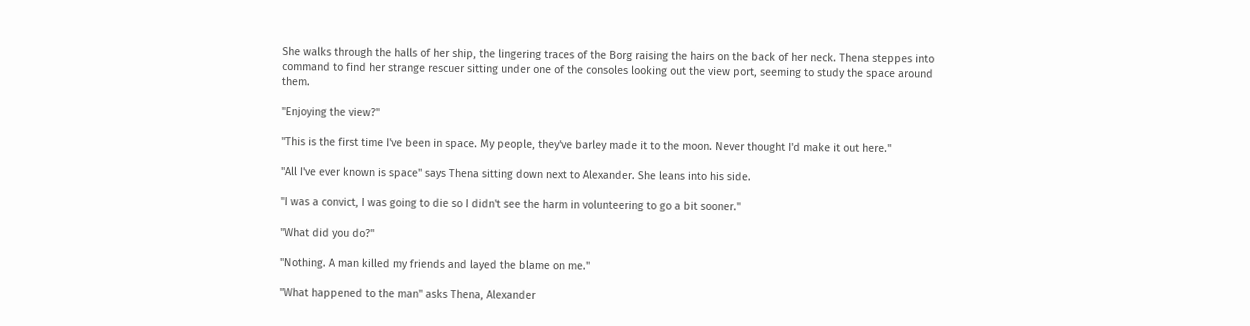She walks through the halls of her ship, the lingering traces of the Borg raising the hairs on the back of her neck. Thena steppes into command to find her strange rescuer sitting under one of the consoles looking out the view port, seeming to study the space around them.

"Enjoying the view?"

"This is the first time I've been in space. My people, they've barley made it to the moon. Never thought I'd make it out here."

"All I've ever known is space" says Thena sitting down next to Alexander. She leans into his side.

"I was a convict, I was going to die so I didn't see the harm in volunteering to go a bit sooner."

"What did you do?"

"Nothing. A man killed my friends and layed the blame on me."

"What happened to the man" asks Thena, Alexander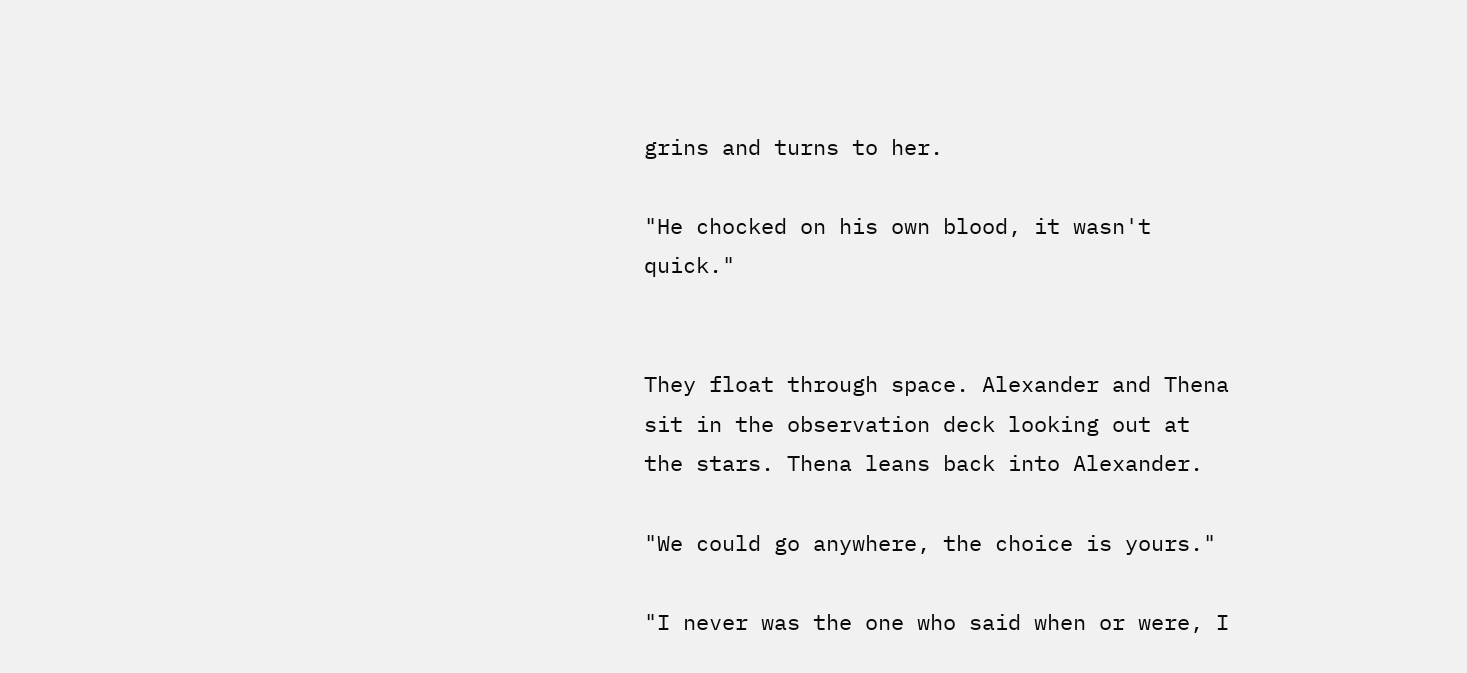grins and turns to her.

"He chocked on his own blood, it wasn't quick."


They float through space. Alexander and Thena sit in the observation deck looking out at the stars. Thena leans back into Alexander.

"We could go anywhere, the choice is yours."

"I never was the one who said when or were, I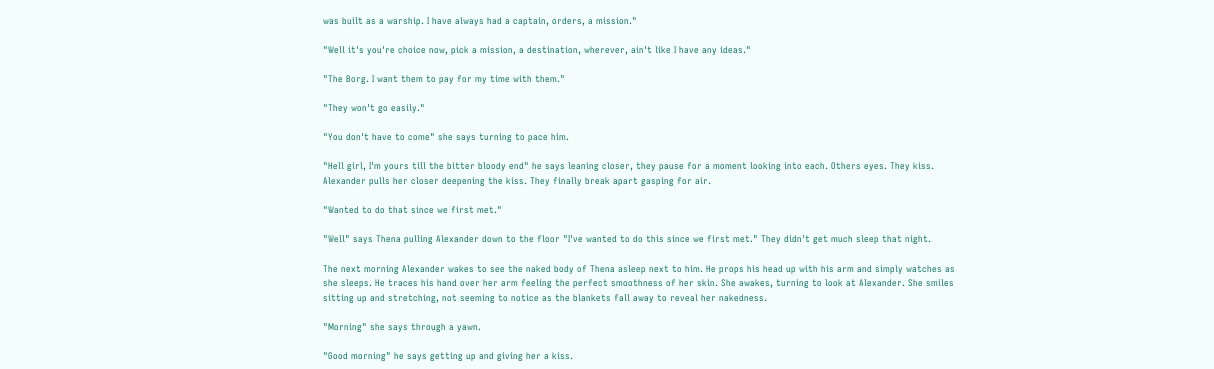was built as a warship. I have always had a captain, orders, a mission."

"Well it's you're choice now, pick a mission, a destination, wherever, ain't like I have any ideas."

"The Borg. I want them to pay for my time with them."

"They won't go easily."

"You don't have to come" she says turning to pace him.

"Hell girl, I'm yours till the bitter bloody end" he says leaning closer, they pause for a moment looking into each. Others eyes. They kiss. Alexander pulls her closer deepening the kiss. They finally break apart gasping for air.

"Wanted to do that since we first met."

"Well" says Thena pulling Alexander down to the floor "I've wanted to do this since we first met." They didn't get much sleep that night.

The next morning Alexander wakes to see the naked body of Thena asleep next to him. He props his head up with his arm and simply watches as she sleeps. He traces his hand over her arm feeling the perfect smoothness of her skin. She awakes, turning to look at Alexander. She smiles sitting up and stretching, not seeming to notice as the blankets fall away to reveal her nakedness.

"Morning" she says through a yawn.

"Good morning" he says getting up and giving her a kiss.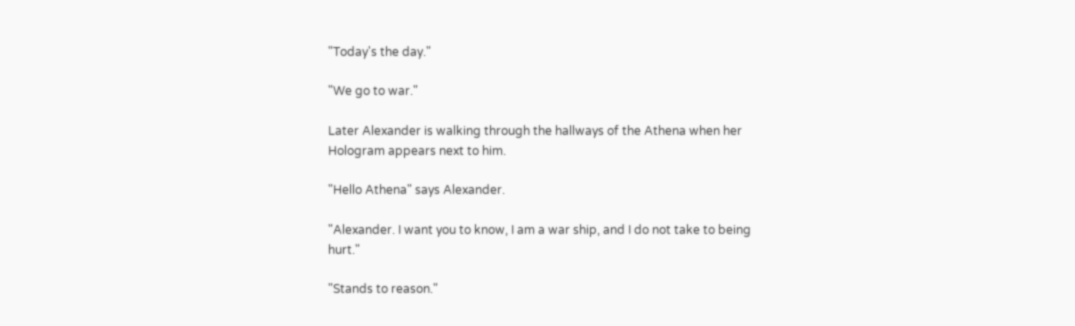"Today's the day."

"We go to war."

Later Alexander is walking through the hallways of the Athena when her Hologram appears next to him.

"Hello Athena" says Alexander.

"Alexander. I want you to know, I am a war ship, and I do not take to being hurt."

"Stands to reason."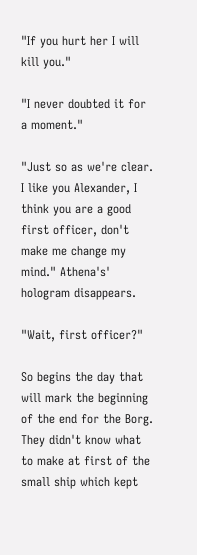"If you hurt her I will kill you."

"I never doubted it for a moment."

"Just so as we're clear. I like you Alexander, I think you are a good first officer, don't make me change my mind." Athena's' hologram disappears.

"Wait, first officer?"

So begins the day that will mark the beginning of the end for the Borg. They didn't know what to make at first of the small ship which kept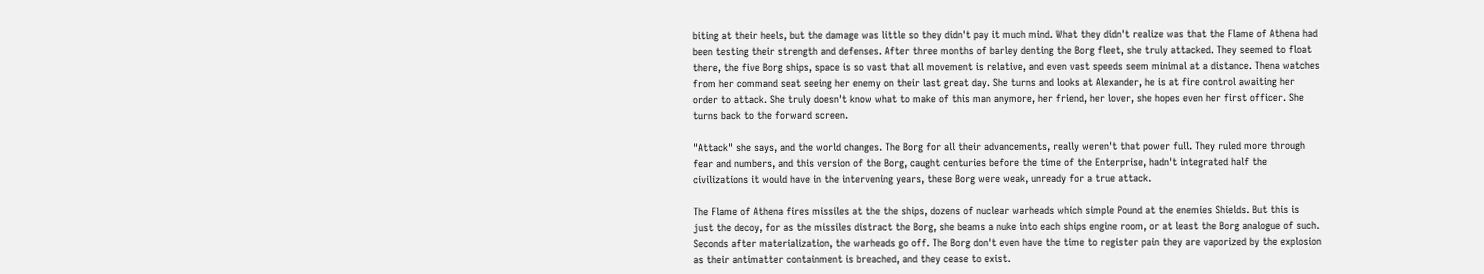biting at their heels, but the damage was little so they didn't pay it much mind. What they didn't realize was that the Flame of Athena had been testing their strength and defenses. After three months of barley denting the Borg fleet, she truly attacked. They seemed to float there, the five Borg ships, space is so vast that all movement is relative, and even vast speeds seem minimal at a distance. Thena watches from her command seat seeing her enemy on their last great day. She turns and looks at Alexander, he is at fire control awaiting her order to attack. She truly doesn't know what to make of this man anymore, her friend, her lover, she hopes even her first officer. She turns back to the forward screen.

"Attack" she says, and the world changes. The Borg for all their advancements, really weren't that power full. They ruled more through fear and numbers, and this version of the Borg, caught centuries before the time of the Enterprise, hadn't integrated half the civilizations it would have in the intervening years, these Borg were weak, unready for a true attack.

The Flame of Athena fires missiles at the the ships, dozens of nuclear warheads which simple Pound at the enemies Shields. But this is just the decoy, for as the missiles distract the Borg, she beams a nuke into each ships engine room, or at least the Borg analogue of such. Seconds after materialization, the warheads go off. The Borg don't even have the time to register pain they are vaporized by the explosion as their antimatter containment is breached, and they cease to exist.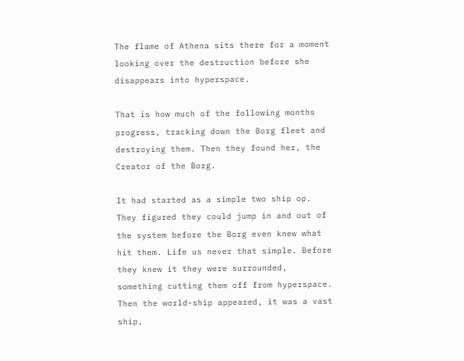The flame of Athena sits there for a moment looking over the destruction before she disappears into hyperspace.

That is how much of the following months progress, tracking down the Borg fleet and destroying them. Then they found her, the Creator of the Borg.

It had started as a simple two ship op. They figured they could jump in and out of the system before the Borg even knew what hit them. Life us never that simple. Before they knew it they were surrounded, something cutting them off from hyperspace. Then the world-ship appeared, it was a vast ship,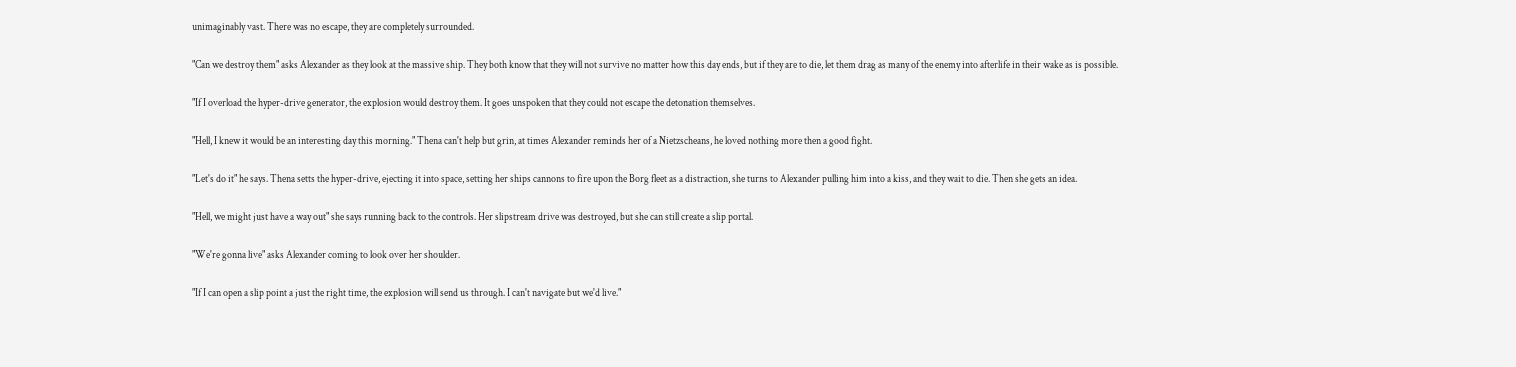unimaginably vast. There was no escape, they are completely surrounded.

"Can we destroy them" asks Alexander as they look at the massive ship. They both know that they will not survive no matter how this day ends, but if they are to die, let them drag as many of the enemy into afterlife in their wake as is possible.

"If I overload the hyper-drive generator, the explosion would destroy them. It goes unspoken that they could not escape the detonation themselves.

"Hell, I knew it would be an interesting day this morning." Thena can't help but grin, at times Alexander reminds her of a Nietzscheans, he loved nothing more then a good fight.

"Let's do it" he says. Thena setts the hyper-drive, ejecting it into space, setting her ships cannons to fire upon the Borg fleet as a distraction, she turns to Alexander pulling him into a kiss, and they wait to die. Then she gets an idea.

"Hell, we might just have a way out" she says running back to the controls. Her slipstream drive was destroyed, but she can still create a slip portal.

"We're gonna live" asks Alexander coming to look over her shoulder.

"If I can open a slip point a just the right time, the explosion will send us through. I can't navigate but we'd live."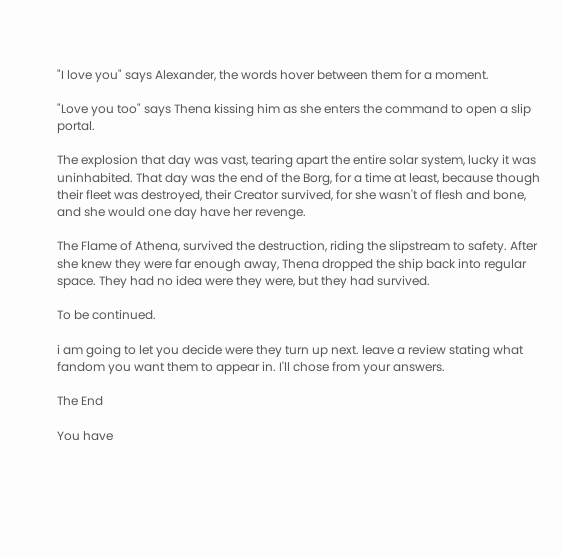"I love you" says Alexander, the words hover between them for a moment.

"Love you too" says Thena kissing him as she enters the command to open a slip portal.

The explosion that day was vast, tearing apart the entire solar system, lucky it was uninhabited. That day was the end of the Borg, for a time at least, because though their fleet was destroyed, their Creator survived, for she wasn't of flesh and bone, and she would one day have her revenge.

The Flame of Athena, survived the destruction, riding the slipstream to safety. After she knew they were far enough away, Thena dropped the ship back into regular space. They had no idea were they were, but they had survived.

To be continued.

i am going to let you decide were they turn up next. leave a review stating what fandom you want them to appear in. I'll chose from your answers.

The End

You have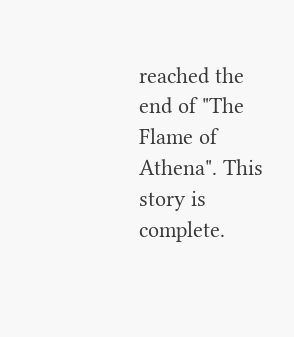reached the end of "The Flame of Athena". This story is complete.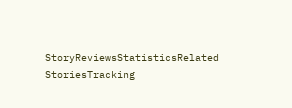StoryReviewsStatisticsRelated StoriesTracking